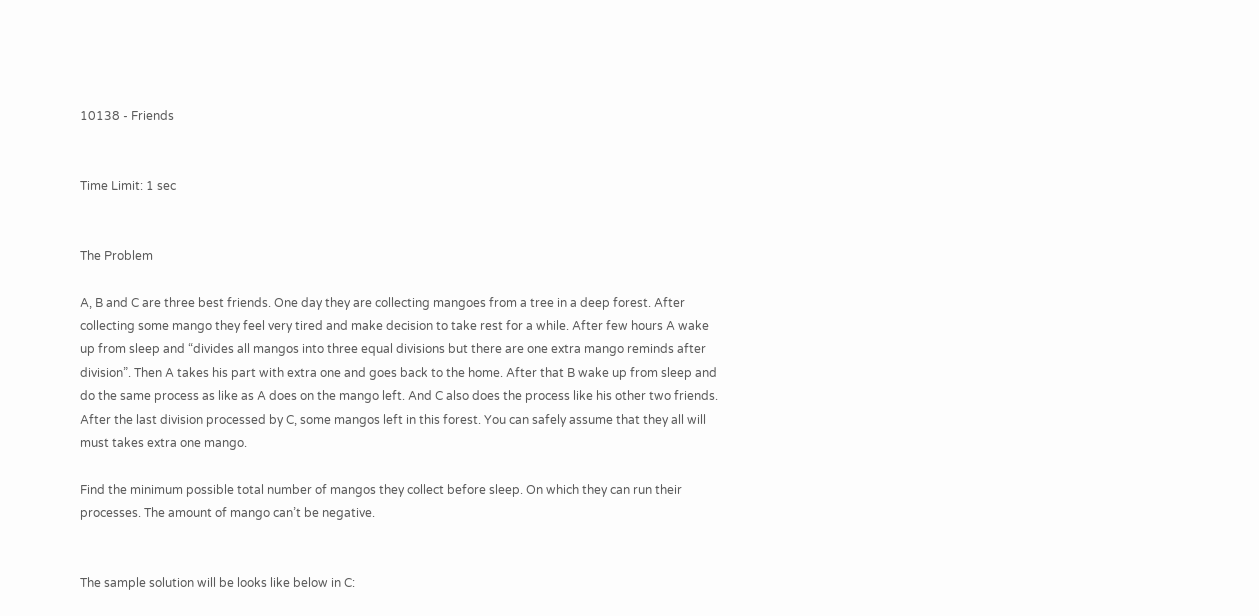10138 - Friends


Time Limit: 1 sec


The Problem

A, B and C are three best friends. One day they are collecting mangoes from a tree in a deep forest. After collecting some mango they feel very tired and make decision to take rest for a while. After few hours A wake up from sleep and “divides all mangos into three equal divisions but there are one extra mango reminds after division”. Then A takes his part with extra one and goes back to the home. After that B wake up from sleep and do the same process as like as A does on the mango left. And C also does the process like his other two friends. After the last division processed by C, some mangos left in this forest. You can safely assume that they all will must takes extra one mango.

Find the minimum possible total number of mangos they collect before sleep. On which they can run their processes. The amount of mango can’t be negative.


The sample solution will be looks like below in C: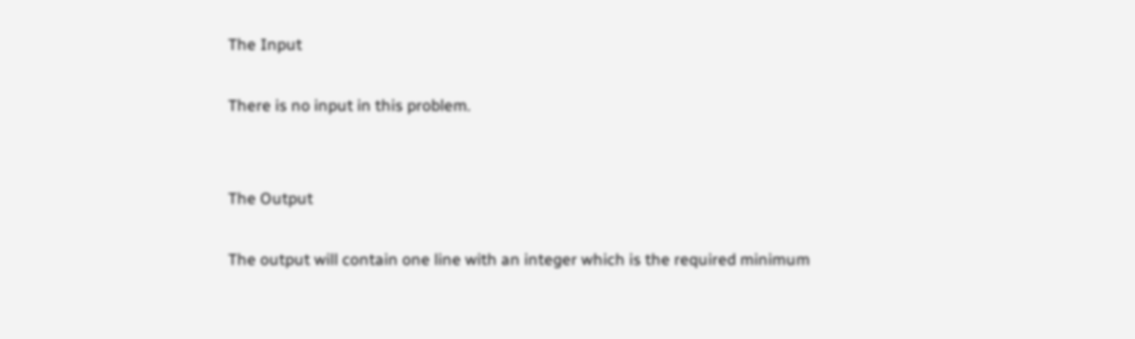The Input

There is no input in this problem.


The Output

The output will contain one line with an integer which is the required minimum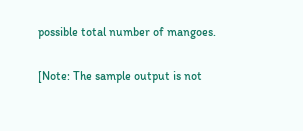possible total number of mangoes.

[Note: The sample output is not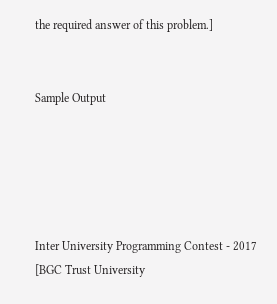the required answer of this problem.]


Sample Output





Inter University Programming Contest - 2017 [BGC Trust University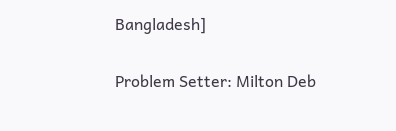Bangladesh]

Problem Setter: Milton Deb